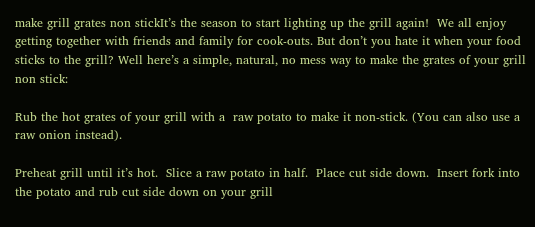make grill grates non stickIt’s the season to start lighting up the grill again!  We all enjoy getting together with friends and family for cook-outs. But don’t you hate it when your food sticks to the grill? Well here’s a simple, natural, no mess way to make the grates of your grill non stick:

Rub the hot grates of your grill with a  raw potato to make it non-stick. (You can also use a raw onion instead).

Preheat grill until it’s hot.  Slice a raw potato in half.  Place cut side down.  Insert fork into the potato and rub cut side down on your grill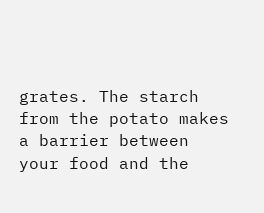grates. The starch from the potato makes a barrier between your food and the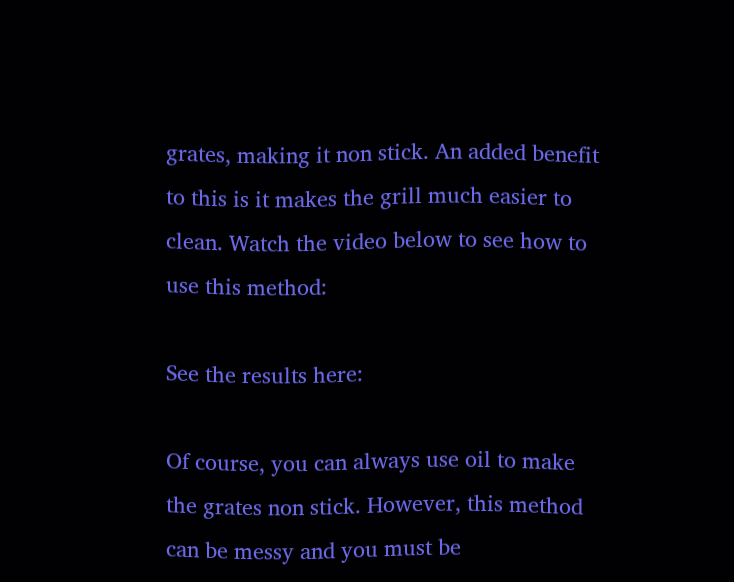grates, making it non stick. An added benefit to this is it makes the grill much easier to clean. Watch the video below to see how to use this method:

See the results here:

Of course, you can always use oil to make the grates non stick. However, this method can be messy and you must be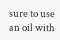sure to use an oil with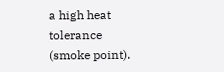a high heat tolerance (smoke point).